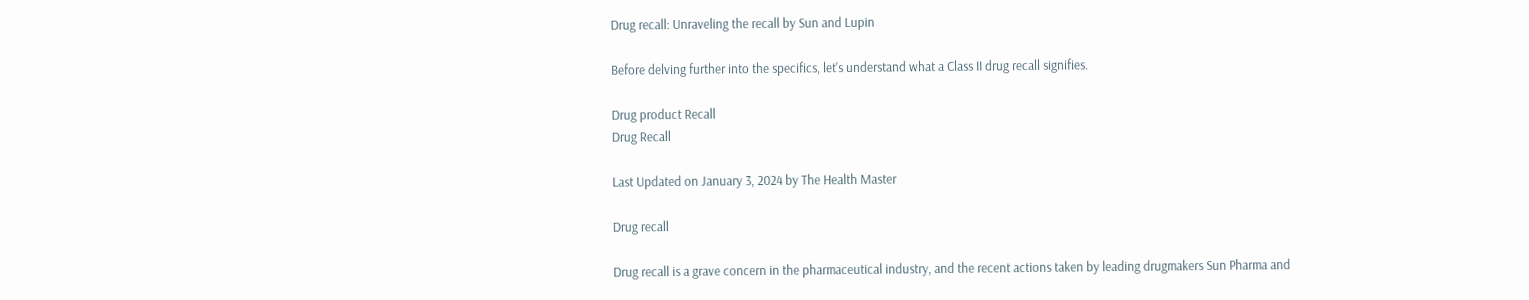Drug recall: Unraveling the recall by Sun and Lupin

Before delving further into the specifics, let's understand what a Class II drug recall signifies.

Drug product Recall
Drug Recall

Last Updated on January 3, 2024 by The Health Master

Drug recall

Drug recall is a grave concern in the pharmaceutical industry, and the recent actions taken by leading drugmakers Sun Pharma and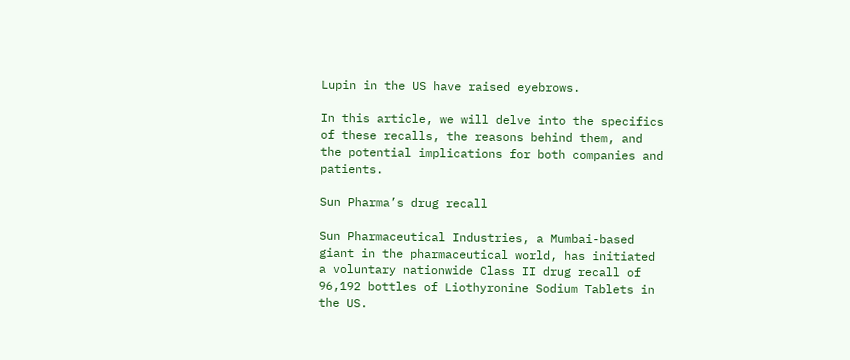Lupin in the US have raised eyebrows.

In this article, we will delve into the specifics of these recalls, the reasons behind them, and the potential implications for both companies and patients.

Sun Pharma’s drug recall

Sun Pharmaceutical Industries, a Mumbai-based giant in the pharmaceutical world, has initiated a voluntary nationwide Class II drug recall of 96,192 bottles of Liothyronine Sodium Tablets in the US.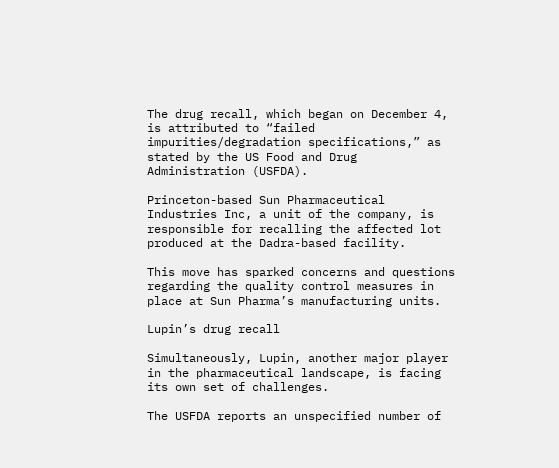The drug recall, which began on December 4, is attributed to “failed impurities/degradation specifications,” as stated by the US Food and Drug Administration (USFDA).

Princeton-based Sun Pharmaceutical Industries Inc, a unit of the company, is responsible for recalling the affected lot produced at the Dadra-based facility.

This move has sparked concerns and questions regarding the quality control measures in place at Sun Pharma’s manufacturing units.

Lupin’s drug recall

Simultaneously, Lupin, another major player in the pharmaceutical landscape, is facing its own set of challenges.

The USFDA reports an unspecified number of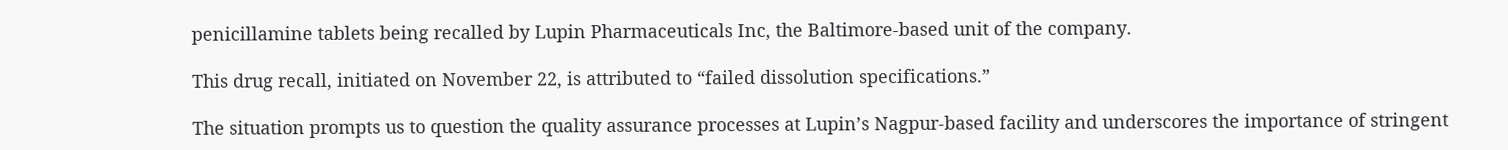penicillamine tablets being recalled by Lupin Pharmaceuticals Inc, the Baltimore-based unit of the company.

This drug recall, initiated on November 22, is attributed to “failed dissolution specifications.”

The situation prompts us to question the quality assurance processes at Lupin’s Nagpur-based facility and underscores the importance of stringent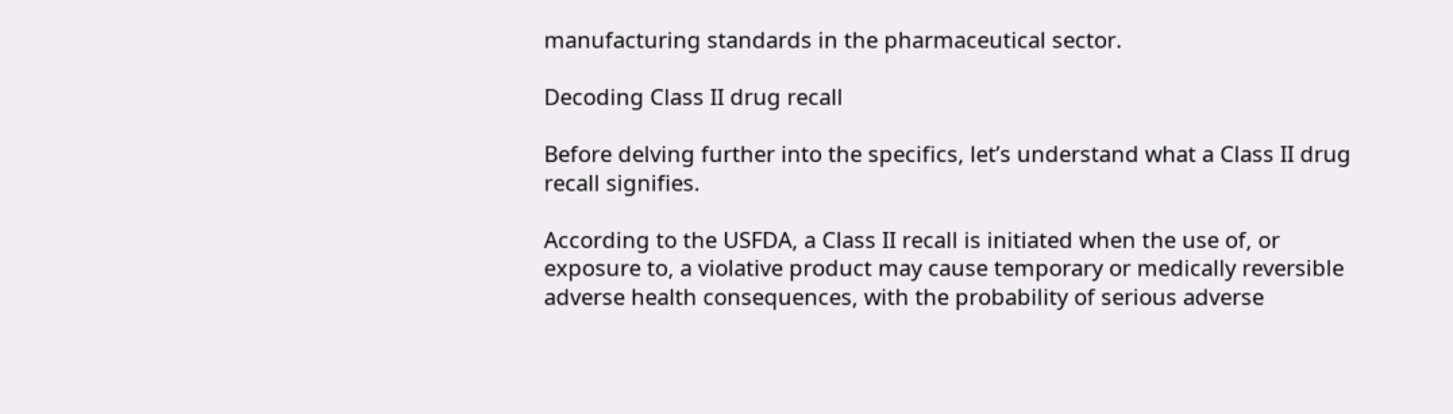manufacturing standards in the pharmaceutical sector.

Decoding Class II drug recall

Before delving further into the specifics, let’s understand what a Class II drug recall signifies.

According to the USFDA, a Class II recall is initiated when the use of, or exposure to, a violative product may cause temporary or medically reversible adverse health consequences, with the probability of serious adverse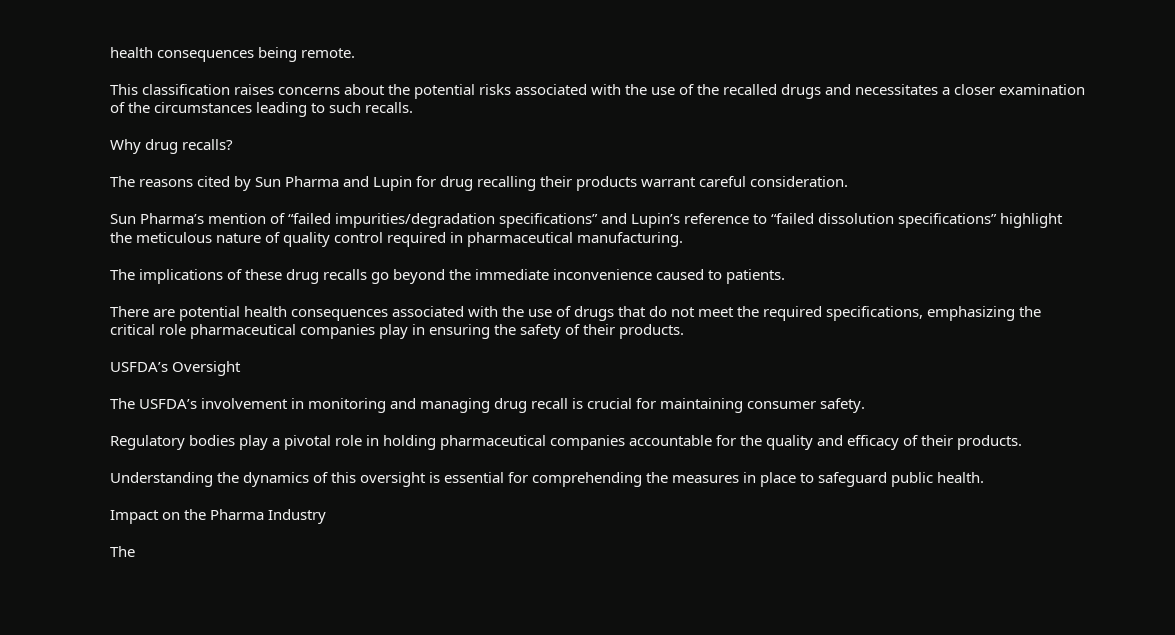health consequences being remote.

This classification raises concerns about the potential risks associated with the use of the recalled drugs and necessitates a closer examination of the circumstances leading to such recalls.

Why drug recalls?

The reasons cited by Sun Pharma and Lupin for drug recalling their products warrant careful consideration.

Sun Pharma’s mention of “failed impurities/degradation specifications” and Lupin’s reference to “failed dissolution specifications” highlight the meticulous nature of quality control required in pharmaceutical manufacturing.

The implications of these drug recalls go beyond the immediate inconvenience caused to patients.

There are potential health consequences associated with the use of drugs that do not meet the required specifications, emphasizing the critical role pharmaceutical companies play in ensuring the safety of their products.

USFDA’s Oversight

The USFDA’s involvement in monitoring and managing drug recall is crucial for maintaining consumer safety.

Regulatory bodies play a pivotal role in holding pharmaceutical companies accountable for the quality and efficacy of their products.

Understanding the dynamics of this oversight is essential for comprehending the measures in place to safeguard public health.

Impact on the Pharma Industry

The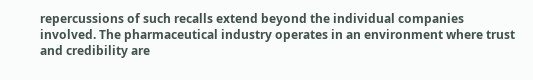repercussions of such recalls extend beyond the individual companies involved. The pharmaceutical industry operates in an environment where trust and credibility are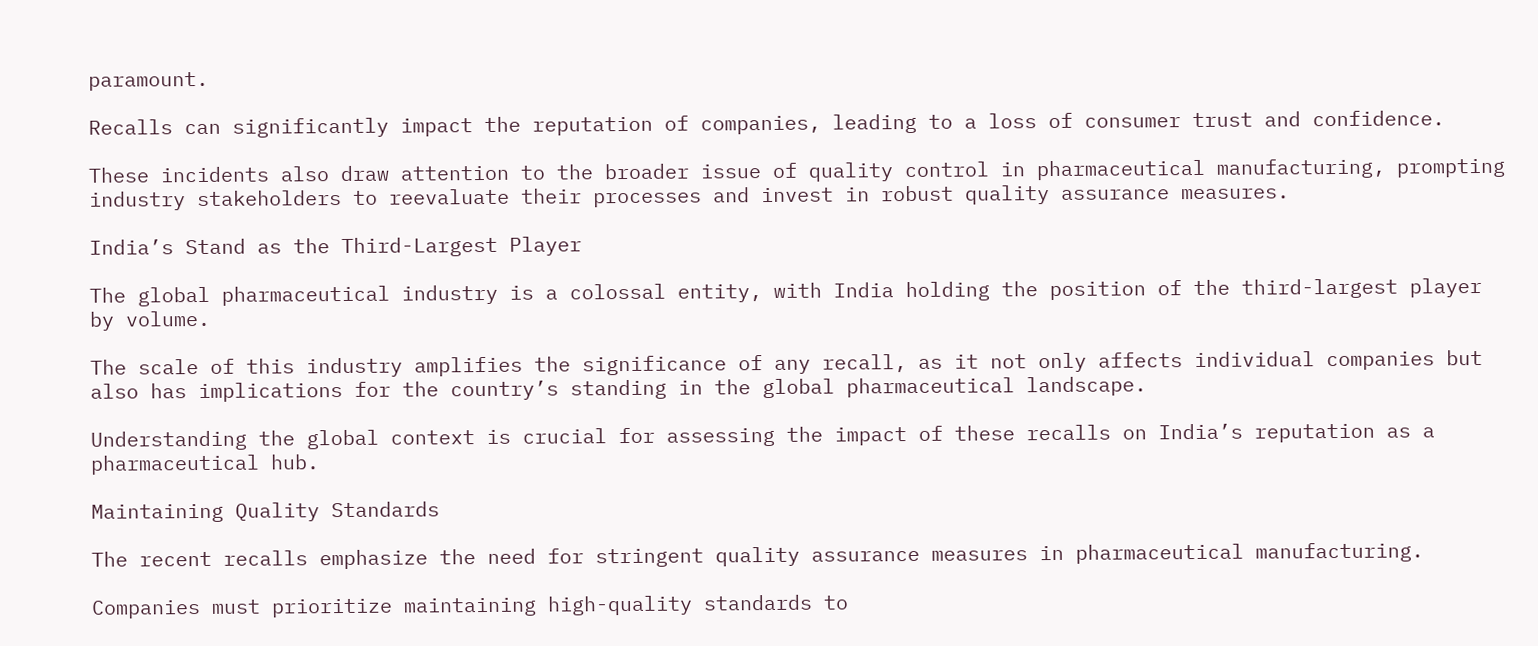paramount.

Recalls can significantly impact the reputation of companies, leading to a loss of consumer trust and confidence.

These incidents also draw attention to the broader issue of quality control in pharmaceutical manufacturing, prompting industry stakeholders to reevaluate their processes and invest in robust quality assurance measures.

India’s Stand as the Third-Largest Player

The global pharmaceutical industry is a colossal entity, with India holding the position of the third-largest player by volume.

The scale of this industry amplifies the significance of any recall, as it not only affects individual companies but also has implications for the country’s standing in the global pharmaceutical landscape.

Understanding the global context is crucial for assessing the impact of these recalls on India’s reputation as a pharmaceutical hub.

Maintaining Quality Standards

The recent recalls emphasize the need for stringent quality assurance measures in pharmaceutical manufacturing.

Companies must prioritize maintaining high-quality standards to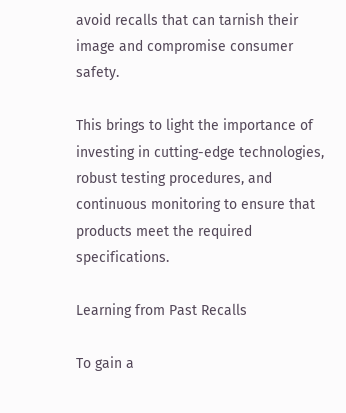avoid recalls that can tarnish their image and compromise consumer safety.

This brings to light the importance of investing in cutting-edge technologies, robust testing procedures, and continuous monitoring to ensure that products meet the required specifications.

Learning from Past Recalls

To gain a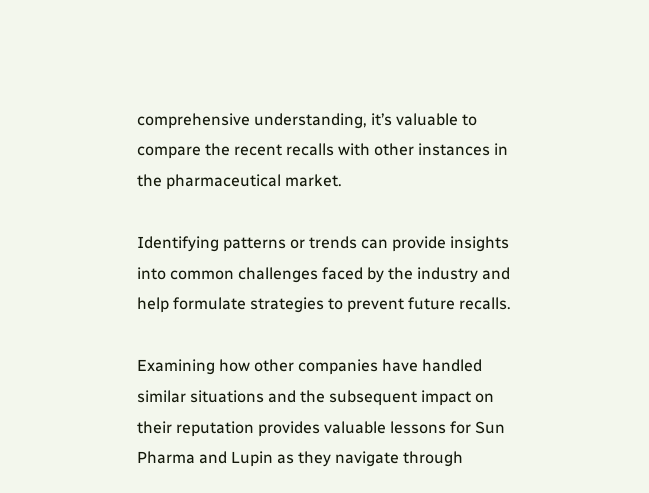comprehensive understanding, it’s valuable to compare the recent recalls with other instances in the pharmaceutical market.

Identifying patterns or trends can provide insights into common challenges faced by the industry and help formulate strategies to prevent future recalls.

Examining how other companies have handled similar situations and the subsequent impact on their reputation provides valuable lessons for Sun Pharma and Lupin as they navigate through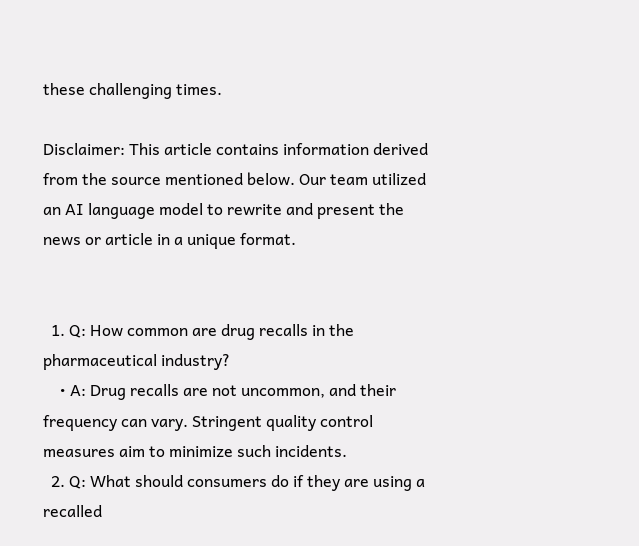these challenging times.

Disclaimer: This article contains information derived from the source mentioned below. Our team utilized an AI language model to rewrite and present the news or article in a unique format.


  1. Q: How common are drug recalls in the pharmaceutical industry?
    • A: Drug recalls are not uncommon, and their frequency can vary. Stringent quality control measures aim to minimize such incidents.
  2. Q: What should consumers do if they are using a recalled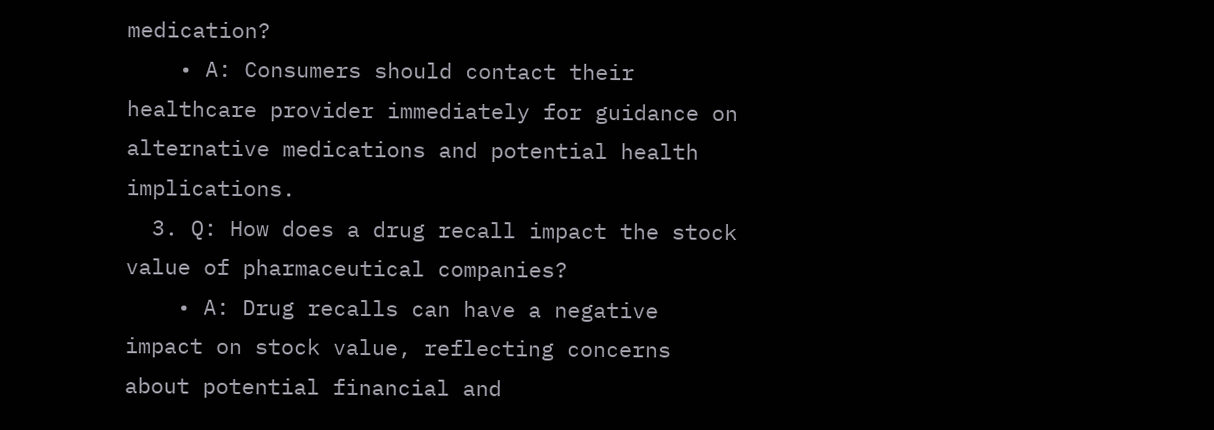medication?
    • A: Consumers should contact their healthcare provider immediately for guidance on alternative medications and potential health implications.
  3. Q: How does a drug recall impact the stock value of pharmaceutical companies?
    • A: Drug recalls can have a negative impact on stock value, reflecting concerns about potential financial and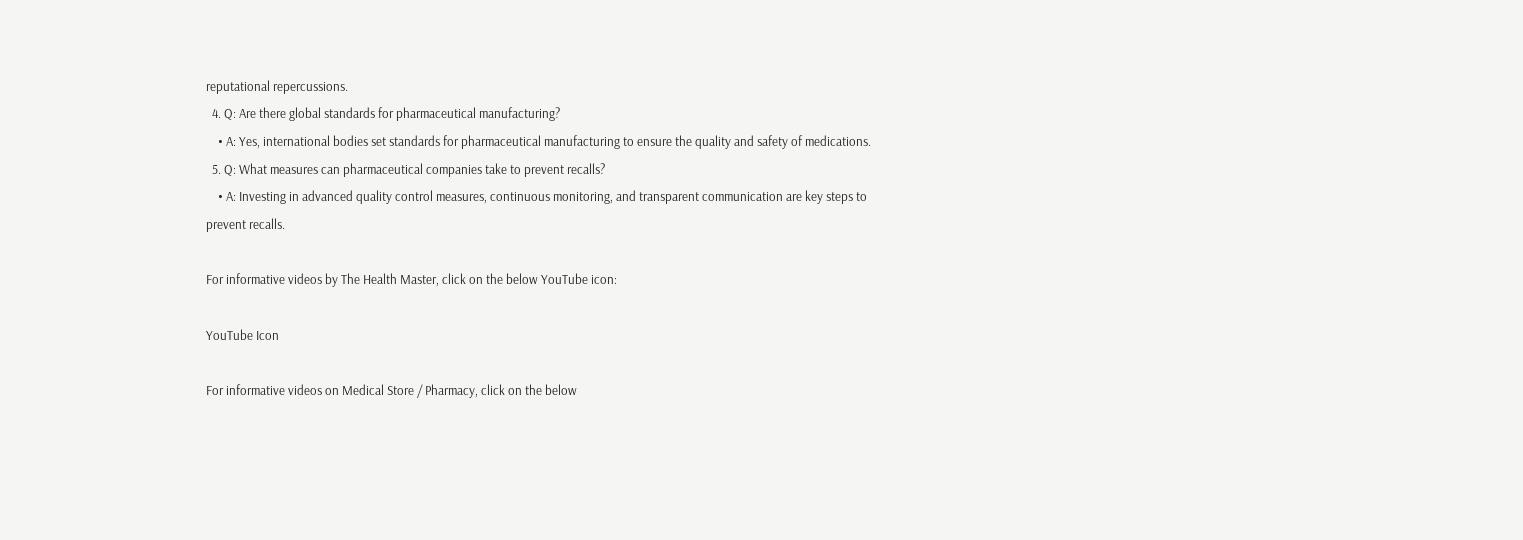reputational repercussions.
  4. Q: Are there global standards for pharmaceutical manufacturing?
    • A: Yes, international bodies set standards for pharmaceutical manufacturing to ensure the quality and safety of medications.
  5. Q: What measures can pharmaceutical companies take to prevent recalls?
    • A: Investing in advanced quality control measures, continuous monitoring, and transparent communication are key steps to prevent recalls.

For informative videos by The Health Master, click on the below YouTube icon:

YouTube Icon

For informative videos on Medical Store / Pharmacy, click on the below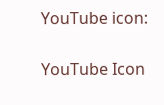YouTube icon:

YouTube Icon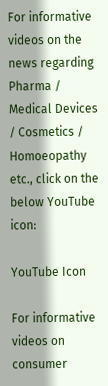For informative videos on the news regarding Pharma / Medical Devices / Cosmetics / Homoeopathy etc., click on the below YouTube icon:

YouTube Icon

For informative videos on consumer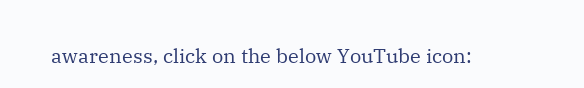awareness, click on the below YouTube icon: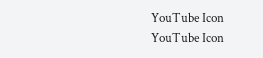YouTube Icon
YouTube Icon